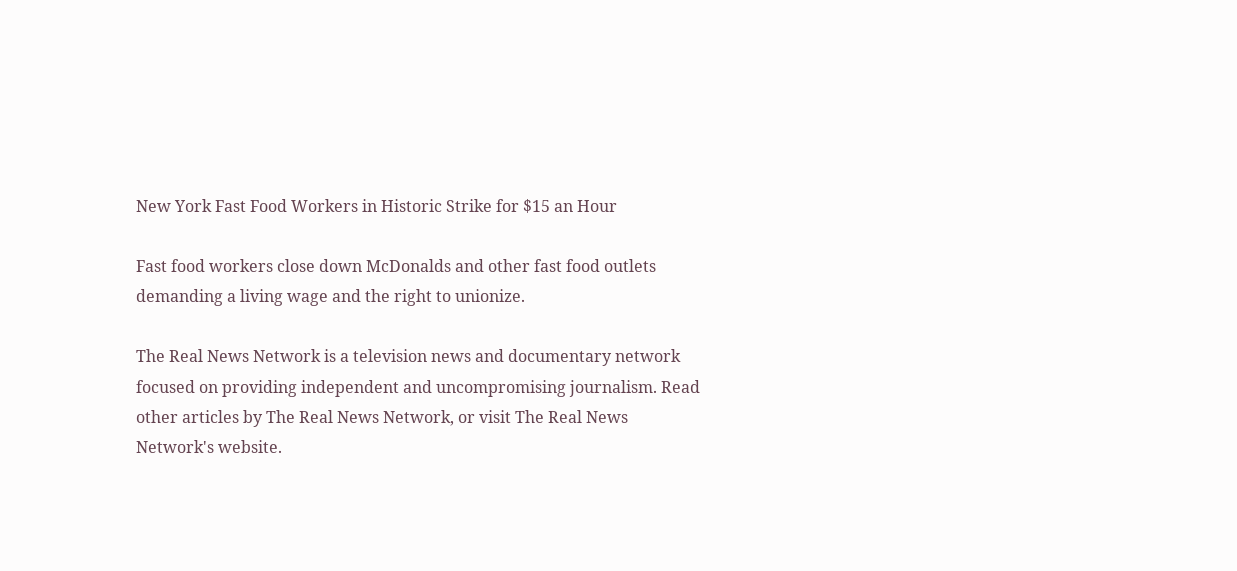New York Fast Food Workers in Historic Strike for $15 an Hour

Fast food workers close down McDonalds and other fast food outlets demanding a living wage and the right to unionize.

The Real News Network is a television news and documentary network focused on providing independent and uncompromising journalism. Read other articles by The Real News Network, or visit The Real News Network's website.